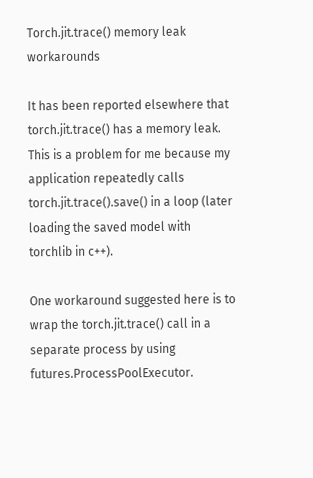Torch.jit.trace() memory leak workarounds

It has been reported elsewhere that torch.jit.trace() has a memory leak. This is a problem for me because my application repeatedly calls torch.jit.trace().save() in a loop (later loading the saved model with torchlib in c++).

One workaround suggested here is to wrap the torch.jit.trace() call in a separate process by using futures.ProcessPoolExecutor.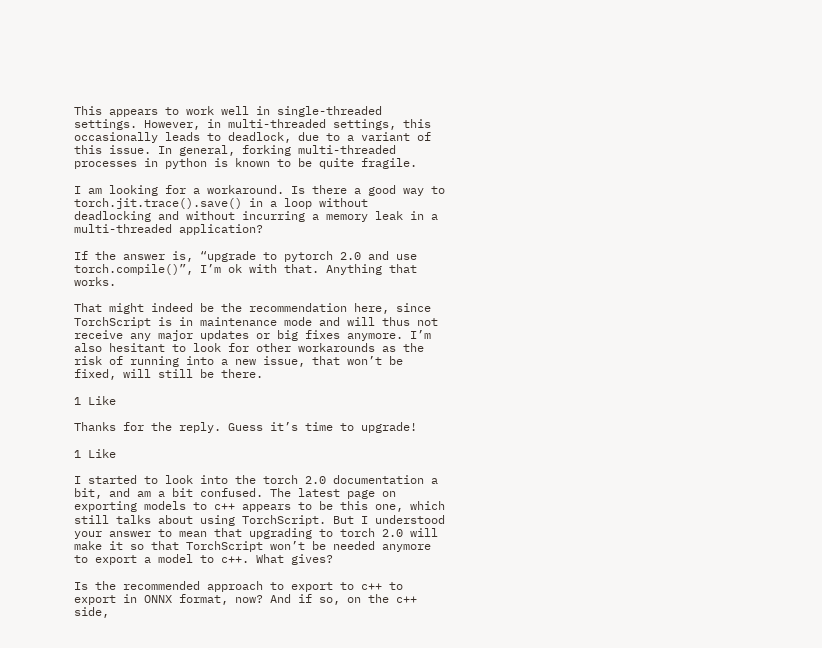This appears to work well in single-threaded settings. However, in multi-threaded settings, this occasionally leads to deadlock, due to a variant of this issue. In general, forking multi-threaded processes in python is known to be quite fragile.

I am looking for a workaround. Is there a good way to torch.jit.trace().save() in a loop without deadlocking and without incurring a memory leak in a multi-threaded application?

If the answer is, “upgrade to pytorch 2.0 and use torch.compile()”, I’m ok with that. Anything that works.

That might indeed be the recommendation here, since TorchScript is in maintenance mode and will thus not receive any major updates or big fixes anymore. I’m also hesitant to look for other workarounds as the risk of running into a new issue, that won’t be fixed, will still be there.

1 Like

Thanks for the reply. Guess it’s time to upgrade!

1 Like

I started to look into the torch 2.0 documentation a bit, and am a bit confused. The latest page on exporting models to c++ appears to be this one, which still talks about using TorchScript. But I understood your answer to mean that upgrading to torch 2.0 will make it so that TorchScript won’t be needed anymore to export a model to c++. What gives?

Is the recommended approach to export to c++ to export in ONNX format, now? And if so, on the c++ side,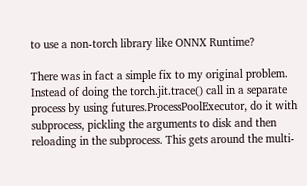to use a non-torch library like ONNX Runtime?

There was in fact a simple fix to my original problem. Instead of doing the torch.jit.trace() call in a separate process by using futures.ProcessPoolExecutor, do it with subprocess, pickling the arguments to disk and then reloading in the subprocess. This gets around the multi-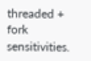threaded + fork sensitivities.